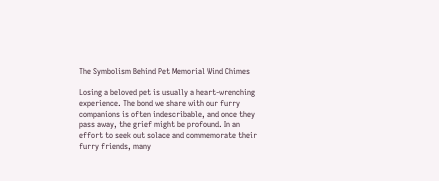The Symbolism Behind Pet Memorial Wind Chimes

Losing a beloved pet is usually a heart-wrenching experience. The bond we share with our furry companions is often indescribable, and once they pass away, the grief might be profound. In an effort to seek out solace and commemorate their furry friends, many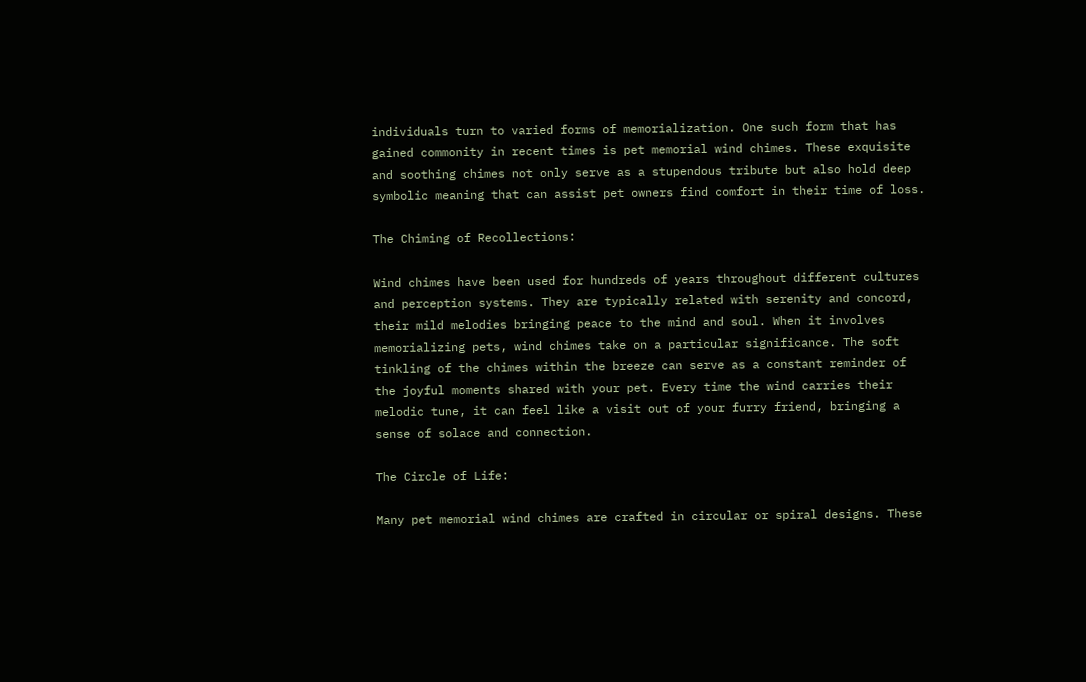individuals turn to varied forms of memorialization. One such form that has gained commonity in recent times is pet memorial wind chimes. These exquisite and soothing chimes not only serve as a stupendous tribute but also hold deep symbolic meaning that can assist pet owners find comfort in their time of loss.

The Chiming of Recollections:

Wind chimes have been used for hundreds of years throughout different cultures and perception systems. They are typically related with serenity and concord, their mild melodies bringing peace to the mind and soul. When it involves memorializing pets, wind chimes take on a particular significance. The soft tinkling of the chimes within the breeze can serve as a constant reminder of the joyful moments shared with your pet. Every time the wind carries their melodic tune, it can feel like a visit out of your furry friend, bringing a sense of solace and connection.

The Circle of Life:

Many pet memorial wind chimes are crafted in circular or spiral designs. These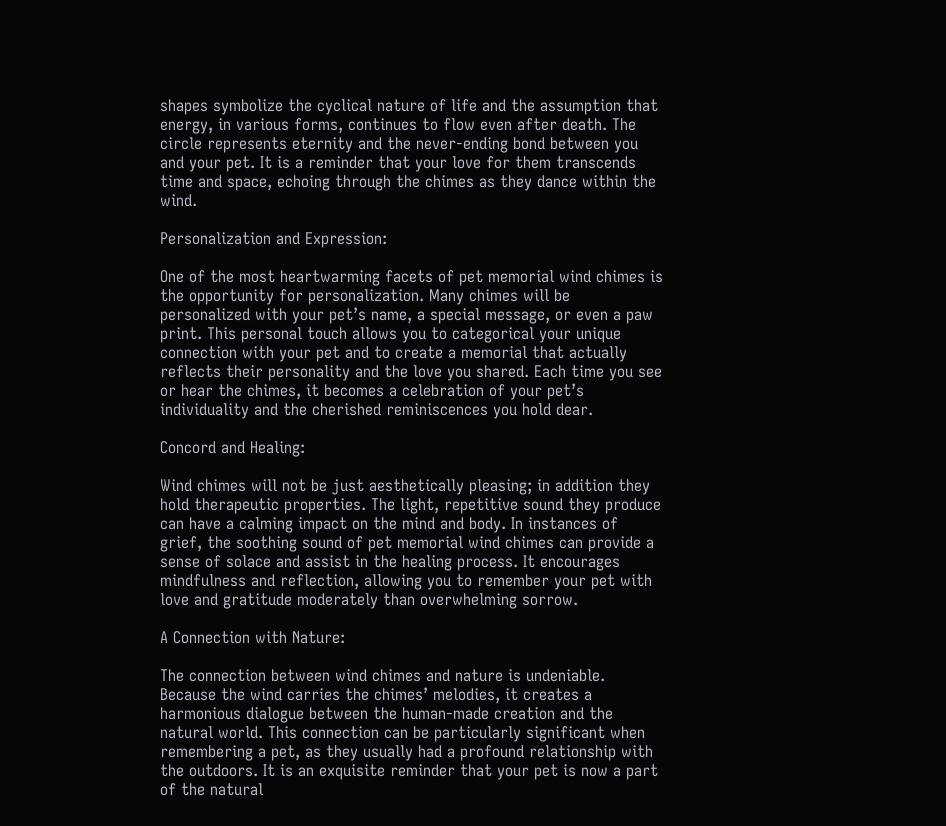shapes symbolize the cyclical nature of life and the assumption that energy, in various forms, continues to flow even after death. The circle represents eternity and the never-ending bond between you and your pet. It is a reminder that your love for them transcends time and space, echoing through the chimes as they dance within the wind.

Personalization and Expression:

One of the most heartwarming facets of pet memorial wind chimes is the opportunity for personalization. Many chimes will be personalized with your pet’s name, a special message, or even a paw print. This personal touch allows you to categorical your unique connection with your pet and to create a memorial that actually reflects their personality and the love you shared. Each time you see or hear the chimes, it becomes a celebration of your pet’s individuality and the cherished reminiscences you hold dear.

Concord and Healing:

Wind chimes will not be just aesthetically pleasing; in addition they hold therapeutic properties. The light, repetitive sound they produce can have a calming impact on the mind and body. In instances of grief, the soothing sound of pet memorial wind chimes can provide a sense of solace and assist in the healing process. It encourages mindfulness and reflection, allowing you to remember your pet with love and gratitude moderately than overwhelming sorrow.

A Connection with Nature:

The connection between wind chimes and nature is undeniable. Because the wind carries the chimes’ melodies, it creates a harmonious dialogue between the human-made creation and the natural world. This connection can be particularly significant when remembering a pet, as they usually had a profound relationship with the outdoors. It is an exquisite reminder that your pet is now a part of the natural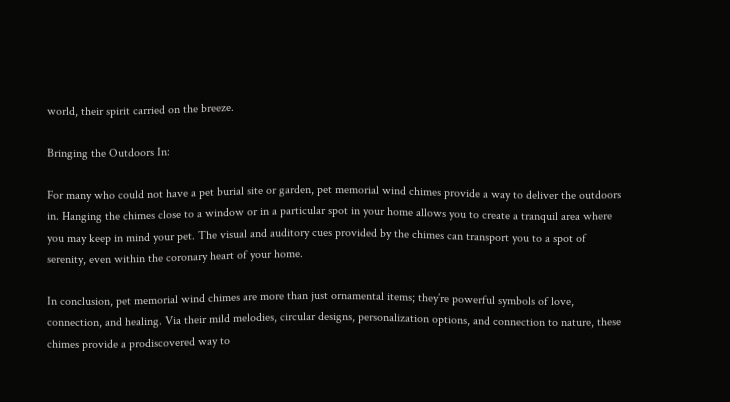world, their spirit carried on the breeze.

Bringing the Outdoors In:

For many who could not have a pet burial site or garden, pet memorial wind chimes provide a way to deliver the outdoors in. Hanging the chimes close to a window or in a particular spot in your home allows you to create a tranquil area where you may keep in mind your pet. The visual and auditory cues provided by the chimes can transport you to a spot of serenity, even within the coronary heart of your home.

In conclusion, pet memorial wind chimes are more than just ornamental items; they’re powerful symbols of love, connection, and healing. Via their mild melodies, circular designs, personalization options, and connection to nature, these chimes provide a prodiscovered way to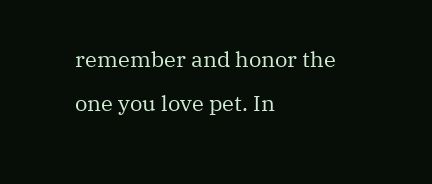remember and honor the one you love pet. In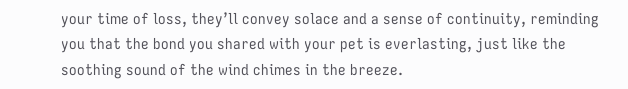your time of loss, they’ll convey solace and a sense of continuity, reminding you that the bond you shared with your pet is everlasting, just like the soothing sound of the wind chimes in the breeze.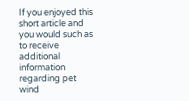If you enjoyed this short article and you would such as to receive additional information regarding pet wind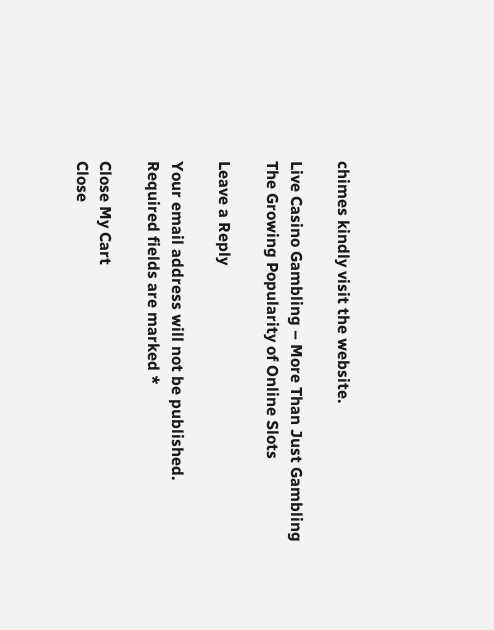chimes kindly visit the website.

Live Casino Gambling – More Than Just Gambling
The Growing Popularity of Online Slots

Leave a Reply

Your email address will not be published. Required fields are marked *

Close My Cart
Close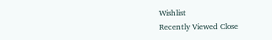Wishlist
Recently Viewed Close